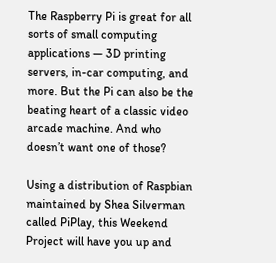The Raspberry Pi is great for all sorts of small computing applications — 3D printing servers, in-car computing, and more. But the Pi can also be the beating heart of a classic video arcade machine. And who doesn’t want one of those?

Using a distribution of Raspbian maintained by Shea Silverman called PiPlay, this Weekend Project will have you up and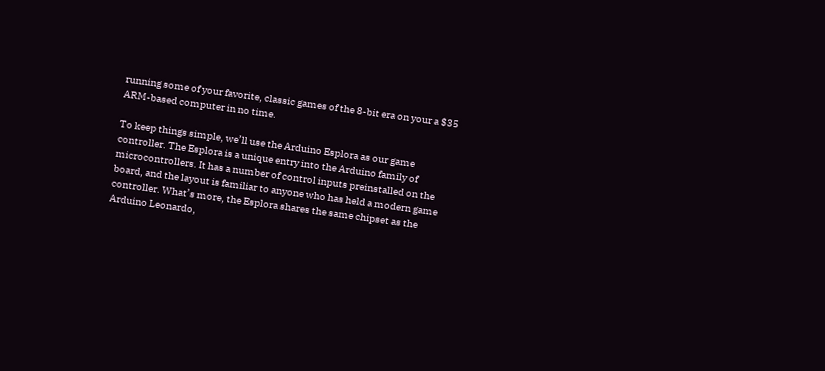running some of your favorite, classic games of the 8-bit era on your a $35 ARM-based computer in no time.

To keep things simple, we’ll use the Arduino Esplora as our game controller. The Esplora is a unique entry into the Arduino family of microcontrollers. It has a number of control inputs preinstalled on the board, and the layout is familiar to anyone who has held a modern game controller. What’s more, the Esplora shares the same chipset as the Arduino Leonardo,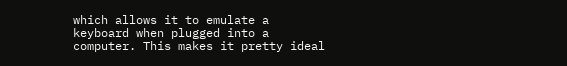which allows it to emulate a keyboard when plugged into a computer. This makes it pretty ideal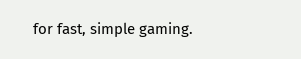for fast, simple gaming.